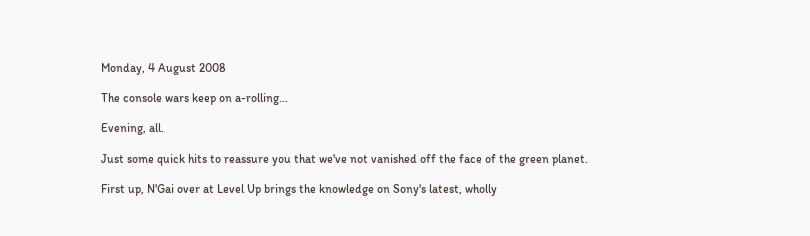Monday, 4 August 2008

The console wars keep on a-rolling...

Evening, all.

Just some quick hits to reassure you that we've not vanished off the face of the green planet.

First up, N'Gai over at Level Up brings the knowledge on Sony's latest, wholly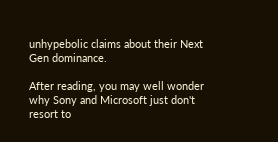unhypebolic claims about their Next Gen dominance.

After reading, you may well wonder why Sony and Microsoft just don't resort to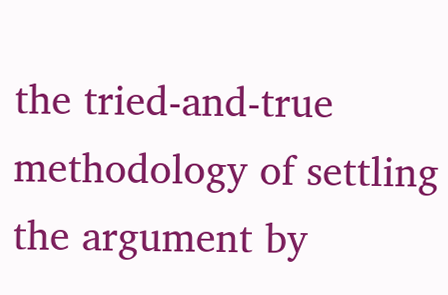the tried-and-true methodology of settling the argument by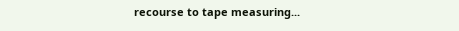recourse to tape measuring...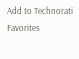Add to Technorati Favorites